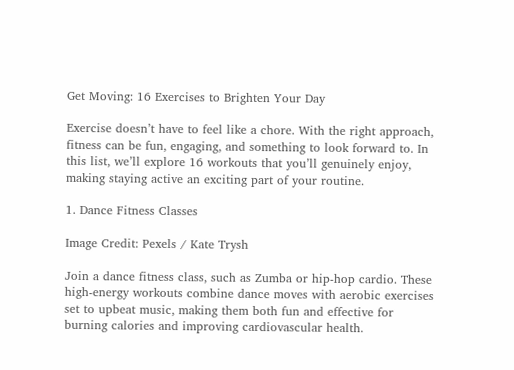Get Moving: 16 Exercises to Brighten Your Day

Exercise doesn’t have to feel like a chore. With the right approach, fitness can be fun, engaging, and something to look forward to. In this list, we’ll explore 16 workouts that you’ll genuinely enjoy, making staying active an exciting part of your routine.

1. Dance Fitness Classes

Image Credit: Pexels / Kate Trysh

Join a dance fitness class, such as Zumba or hip-hop cardio. These high-energy workouts combine dance moves with aerobic exercises set to upbeat music, making them both fun and effective for burning calories and improving cardiovascular health.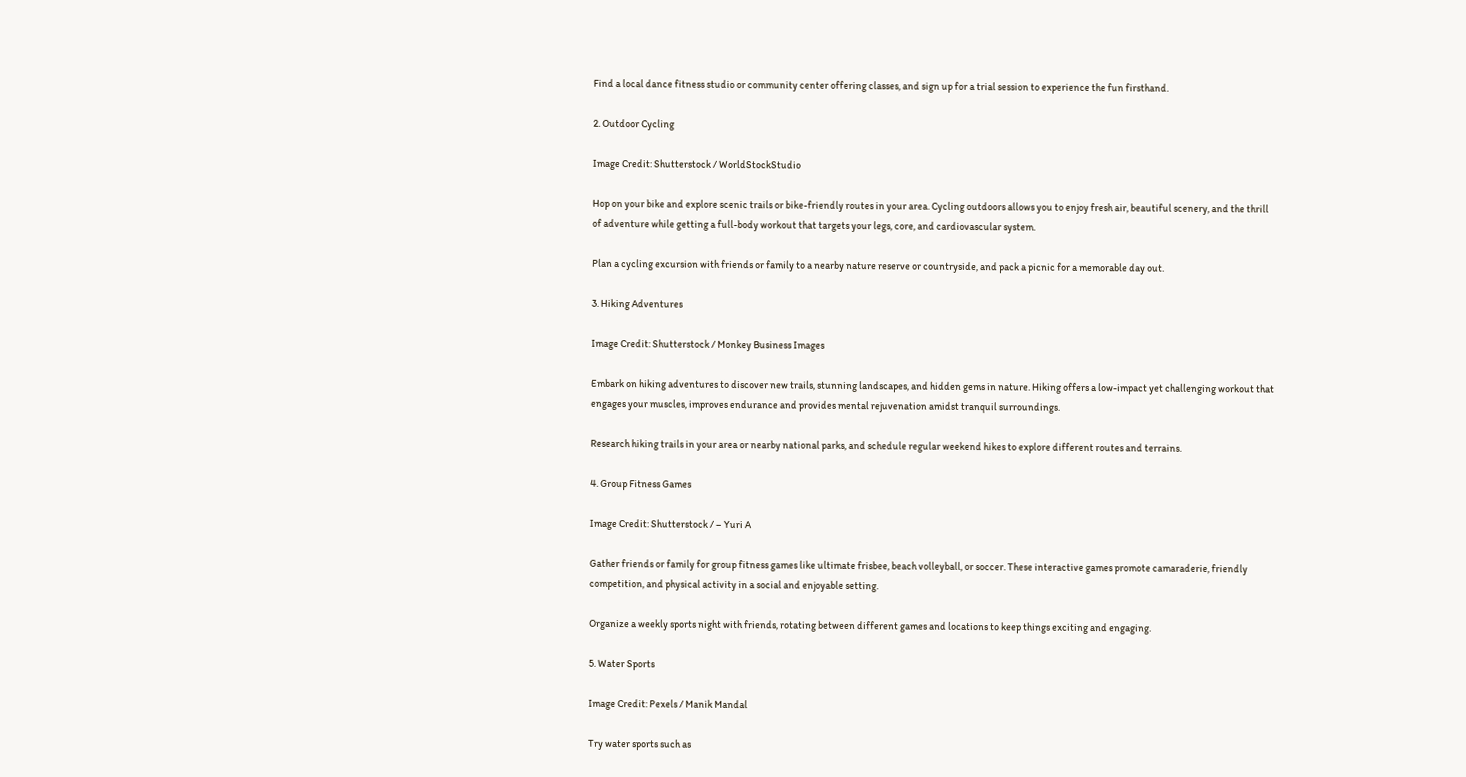Find a local dance fitness studio or community center offering classes, and sign up for a trial session to experience the fun firsthand.

2. Outdoor Cycling

Image Credit: Shutterstock / WorldStockStudio

Hop on your bike and explore scenic trails or bike-friendly routes in your area. Cycling outdoors allows you to enjoy fresh air, beautiful scenery, and the thrill of adventure while getting a full-body workout that targets your legs, core, and cardiovascular system.

Plan a cycling excursion with friends or family to a nearby nature reserve or countryside, and pack a picnic for a memorable day out.

3. Hiking Adventures

Image Credit: Shutterstock / Monkey Business Images

Embark on hiking adventures to discover new trails, stunning landscapes, and hidden gems in nature. Hiking offers a low-impact yet challenging workout that engages your muscles, improves endurance and provides mental rejuvenation amidst tranquil surroundings.

Research hiking trails in your area or nearby national parks, and schedule regular weekend hikes to explore different routes and terrains.

4. Group Fitness Games

Image Credit: Shutterstock / – Yuri A

Gather friends or family for group fitness games like ultimate frisbee, beach volleyball, or soccer. These interactive games promote camaraderie, friendly competition, and physical activity in a social and enjoyable setting.

Organize a weekly sports night with friends, rotating between different games and locations to keep things exciting and engaging.

5. Water Sports

Image Credit: Pexels / Manik Mandal

Try water sports such as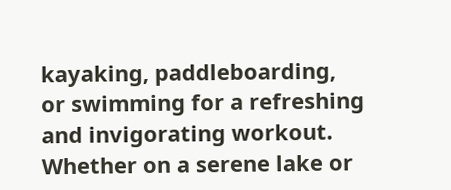kayaking, paddleboarding, or swimming for a refreshing and invigorating workout. Whether on a serene lake or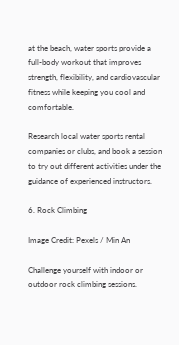at the beach, water sports provide a full-body workout that improves strength, flexibility, and cardiovascular fitness while keeping you cool and comfortable.

Research local water sports rental companies or clubs, and book a session to try out different activities under the guidance of experienced instructors.

6. Rock Climbing

Image Credit: Pexels / Min An

Challenge yourself with indoor or outdoor rock climbing sessions.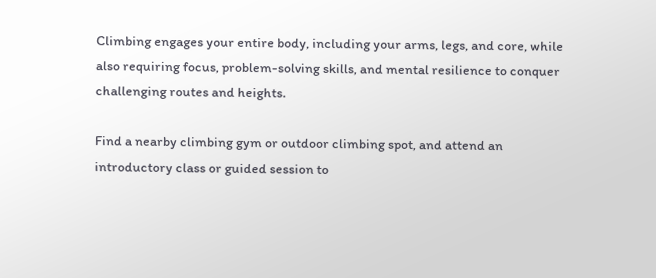Climbing engages your entire body, including your arms, legs, and core, while also requiring focus, problem-solving skills, and mental resilience to conquer challenging routes and heights.

Find a nearby climbing gym or outdoor climbing spot, and attend an introductory class or guided session to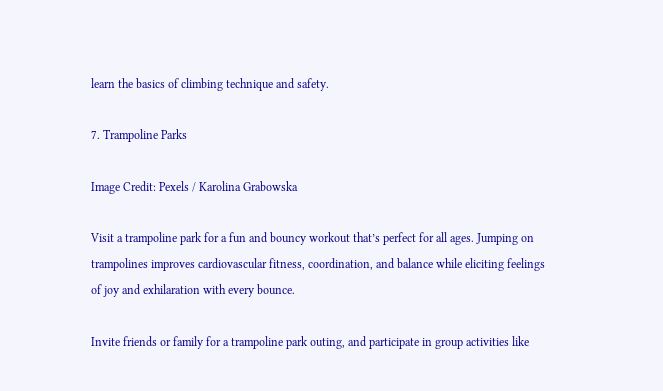learn the basics of climbing technique and safety.

7. Trampoline Parks

Image Credit: Pexels / Karolina Grabowska

Visit a trampoline park for a fun and bouncy workout that’s perfect for all ages. Jumping on trampolines improves cardiovascular fitness, coordination, and balance while eliciting feelings of joy and exhilaration with every bounce.

Invite friends or family for a trampoline park outing, and participate in group activities like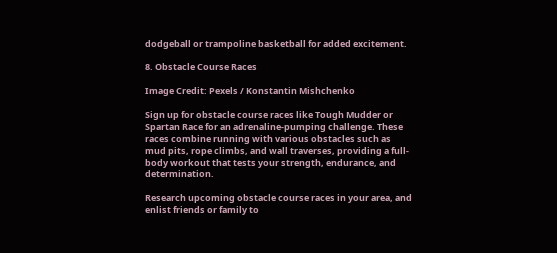dodgeball or trampoline basketball for added excitement.

8. Obstacle Course Races

Image Credit: Pexels / Konstantin Mishchenko

Sign up for obstacle course races like Tough Mudder or Spartan Race for an adrenaline-pumping challenge. These races combine running with various obstacles such as mud pits, rope climbs, and wall traverses, providing a full-body workout that tests your strength, endurance, and determination.

Research upcoming obstacle course races in your area, and enlist friends or family to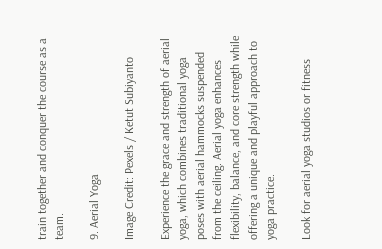train together and conquer the course as a team.

9. Aerial Yoga

Image Credit: Pexels / Ketut Subiyanto

Experience the grace and strength of aerial yoga, which combines traditional yoga poses with aerial hammocks suspended from the ceiling. Aerial yoga enhances flexibility, balance, and core strength while offering a unique and playful approach to yoga practice.

Look for aerial yoga studios or fitness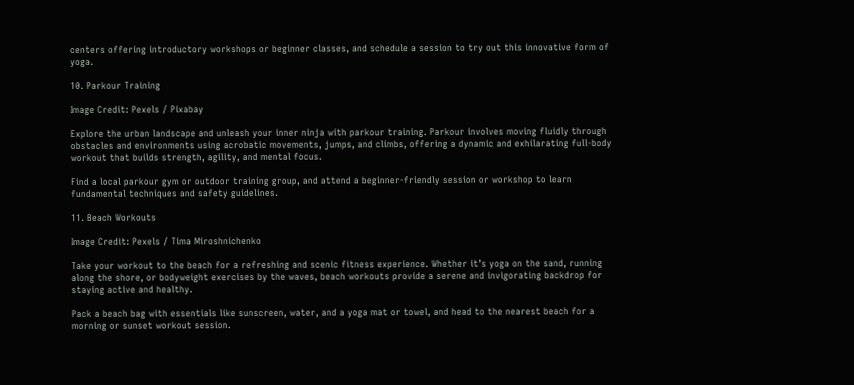centers offering introductory workshops or beginner classes, and schedule a session to try out this innovative form of yoga.

10. Parkour Training

Image Credit: Pexels / Pixabay

Explore the urban landscape and unleash your inner ninja with parkour training. Parkour involves moving fluidly through obstacles and environments using acrobatic movements, jumps, and climbs, offering a dynamic and exhilarating full-body workout that builds strength, agility, and mental focus.

Find a local parkour gym or outdoor training group, and attend a beginner-friendly session or workshop to learn fundamental techniques and safety guidelines.

11. Beach Workouts

Image Credit: Pexels / Tima Miroshnichenko

Take your workout to the beach for a refreshing and scenic fitness experience. Whether it’s yoga on the sand, running along the shore, or bodyweight exercises by the waves, beach workouts provide a serene and invigorating backdrop for staying active and healthy.

Pack a beach bag with essentials like sunscreen, water, and a yoga mat or towel, and head to the nearest beach for a morning or sunset workout session.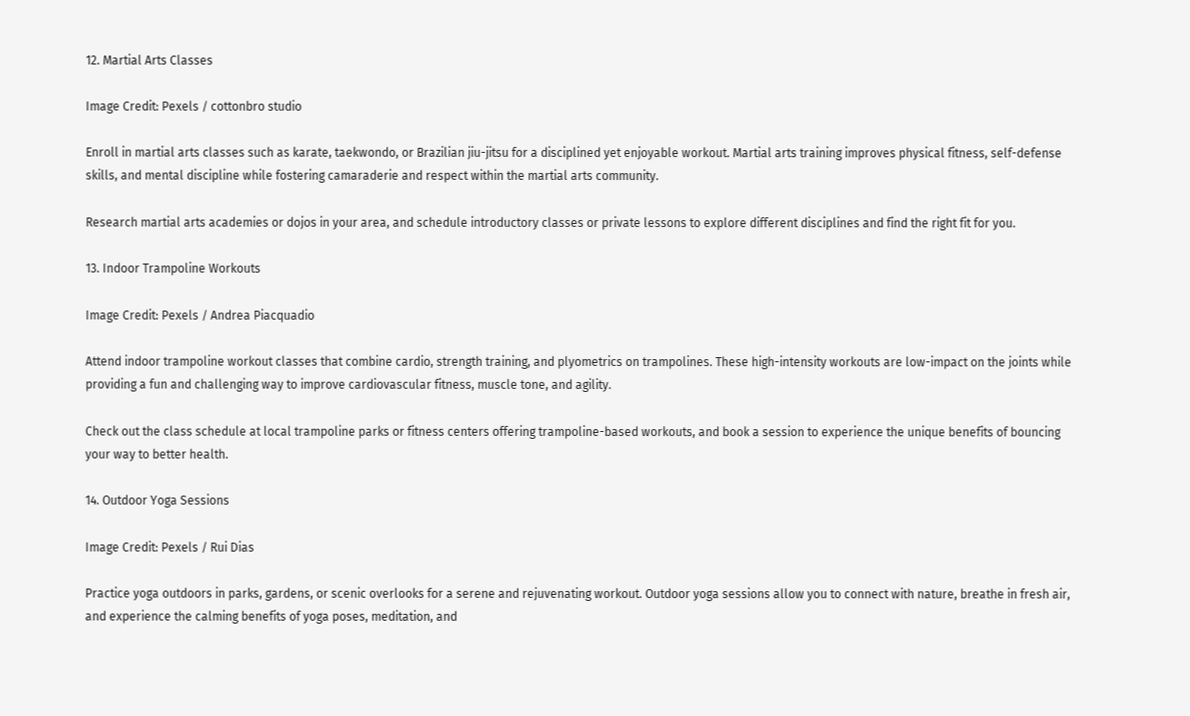12. Martial Arts Classes

Image Credit: Pexels / cottonbro studio

Enroll in martial arts classes such as karate, taekwondo, or Brazilian jiu-jitsu for a disciplined yet enjoyable workout. Martial arts training improves physical fitness, self-defense skills, and mental discipline while fostering camaraderie and respect within the martial arts community.

Research martial arts academies or dojos in your area, and schedule introductory classes or private lessons to explore different disciplines and find the right fit for you.

13. Indoor Trampoline Workouts

Image Credit: Pexels / Andrea Piacquadio

Attend indoor trampoline workout classes that combine cardio, strength training, and plyometrics on trampolines. These high-intensity workouts are low-impact on the joints while providing a fun and challenging way to improve cardiovascular fitness, muscle tone, and agility.

Check out the class schedule at local trampoline parks or fitness centers offering trampoline-based workouts, and book a session to experience the unique benefits of bouncing your way to better health.

14. Outdoor Yoga Sessions

Image Credit: Pexels / Rui Dias

Practice yoga outdoors in parks, gardens, or scenic overlooks for a serene and rejuvenating workout. Outdoor yoga sessions allow you to connect with nature, breathe in fresh air, and experience the calming benefits of yoga poses, meditation, and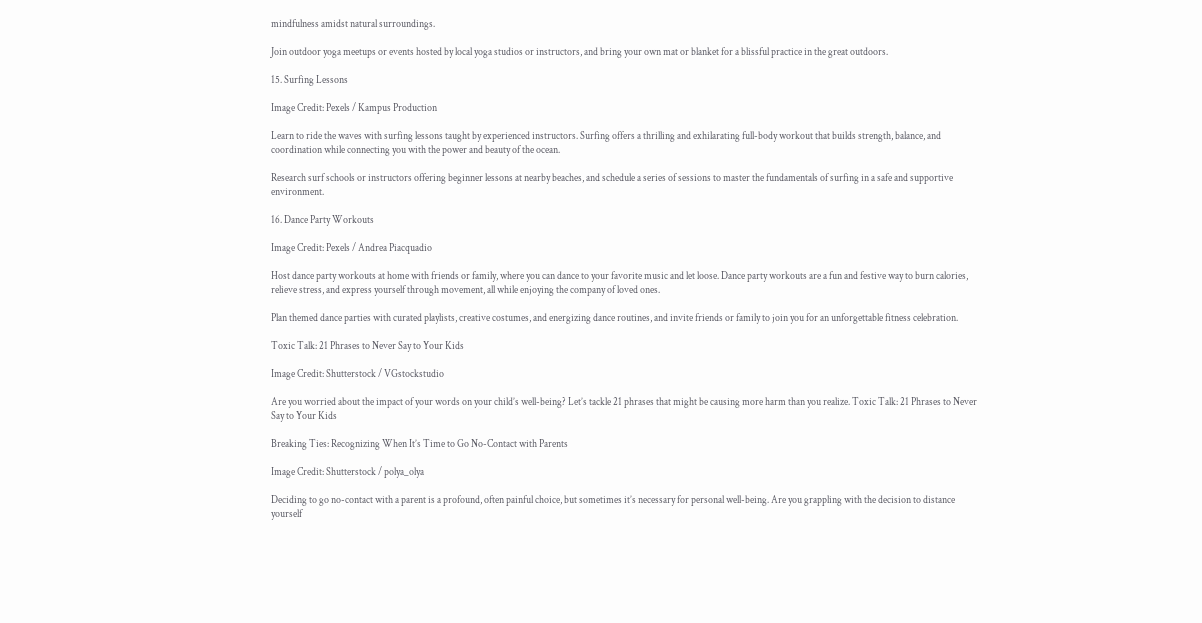mindfulness amidst natural surroundings.

Join outdoor yoga meetups or events hosted by local yoga studios or instructors, and bring your own mat or blanket for a blissful practice in the great outdoors.

15. Surfing Lessons

Image Credit: Pexels / Kampus Production

Learn to ride the waves with surfing lessons taught by experienced instructors. Surfing offers a thrilling and exhilarating full-body workout that builds strength, balance, and coordination while connecting you with the power and beauty of the ocean.

Research surf schools or instructors offering beginner lessons at nearby beaches, and schedule a series of sessions to master the fundamentals of surfing in a safe and supportive environment.

16. Dance Party Workouts

Image Credit: Pexels / Andrea Piacquadio

Host dance party workouts at home with friends or family, where you can dance to your favorite music and let loose. Dance party workouts are a fun and festive way to burn calories, relieve stress, and express yourself through movement, all while enjoying the company of loved ones.

Plan themed dance parties with curated playlists, creative costumes, and energizing dance routines, and invite friends or family to join you for an unforgettable fitness celebration.

Toxic Talk: 21 Phrases to Never Say to Your Kids

Image Credit: Shutterstock / VGstockstudio

Are you worried about the impact of your words on your child’s well-being? Let’s tackle 21 phrases that might be causing more harm than you realize. Toxic Talk: 21 Phrases to Never Say to Your Kids

Breaking Ties: Recognizing When It’s Time to Go No-Contact with Parents

Image Credit: Shutterstock / polya_olya

Deciding to go no-contact with a parent is a profound, often painful choice, but sometimes it’s necessary for personal well-being. Are you grappling with the decision to distance yourself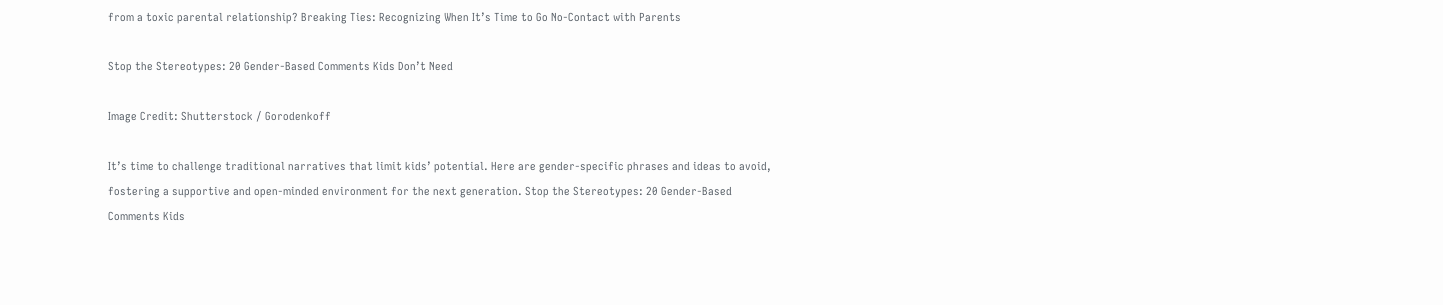from a toxic parental relationship? Breaking Ties: Recognizing When It’s Time to Go No-Contact with Parents

Stop the Stereotypes: 20 Gender-Based Comments Kids Don’t Need

Image Credit: Shutterstock / Gorodenkoff

It’s time to challenge traditional narratives that limit kids’ potential. Here are gender-specific phrases and ideas to avoid, fostering a supportive and open-minded environment for the next generation. Stop the Stereotypes: 20 Gender-Based Comments Kids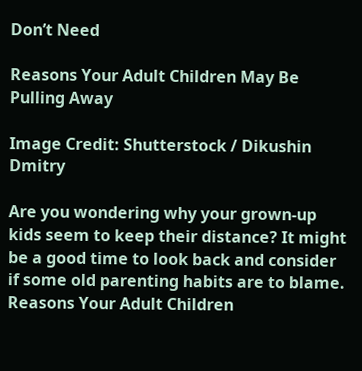Don’t Need

Reasons Your Adult Children May Be Pulling Away

Image Credit: Shutterstock / Dikushin Dmitry

Are you wondering why your grown-up kids seem to keep their distance? It might be a good time to look back and consider if some old parenting habits are to blame. Reasons Your Adult Children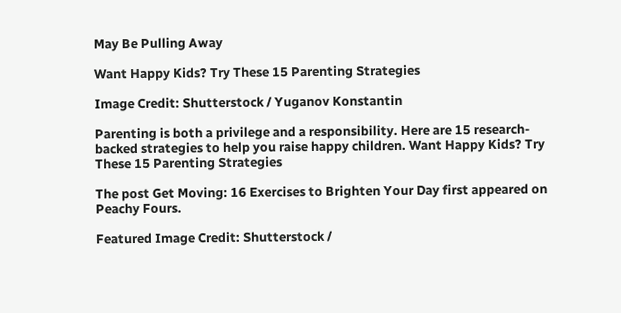May Be Pulling Away

Want Happy Kids? Try These 15 Parenting Strategies

Image Credit: Shutterstock / Yuganov Konstantin

Parenting is both a privilege and a responsibility. Here are 15 research-backed strategies to help you raise happy children. Want Happy Kids? Try These 15 Parenting Strategies

The post Get Moving: 16 Exercises to Brighten Your Day first appeared on Peachy Fours.

Featured Image Credit: Shutterstock /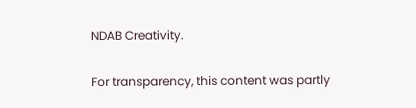NDAB Creativity.

For transparency, this content was partly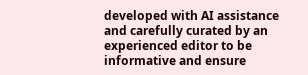developed with AI assistance and carefully curated by an experienced editor to be informative and ensure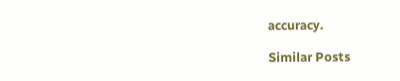accuracy.

Similar Posts